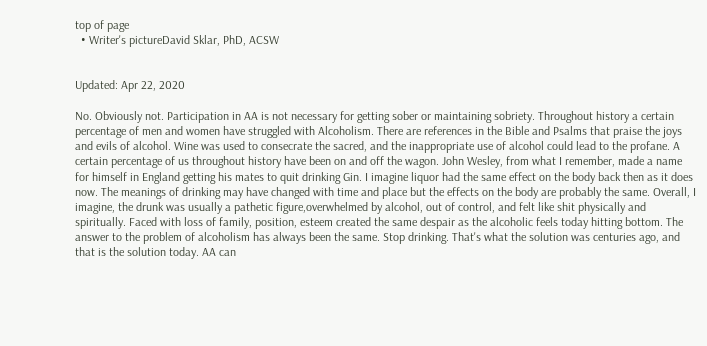top of page
  • Writer's pictureDavid Sklar, PhD, ACSW


Updated: Apr 22, 2020

No. Obviously not. Participation in AA is not necessary for getting sober or maintaining sobriety. Throughout history a certain percentage of men and women have struggled with Alcoholism. There are references in the Bible and Psalms that praise the joys and evils of alcohol. Wine was used to consecrate the sacred, and the inappropriate use of alcohol could lead to the profane. A certain percentage of us throughout history have been on and off the wagon. John Wesley, from what I remember, made a name for himself in England getting his mates to quit drinking Gin. I imagine liquor had the same effect on the body back then as it does now. The meanings of drinking may have changed with time and place but the effects on the body are probably the same. Overall, I imagine, the drunk was usually a pathetic figure,overwhelmed by alcohol, out of control, and felt like shit physically and spiritually. Faced with loss of family, position, esteem created the same despair as the alcoholic feels today hitting bottom. The answer to the problem of alcoholism has always been the same. Stop drinking. That's what the solution was centuries ago, and that is the solution today. AA can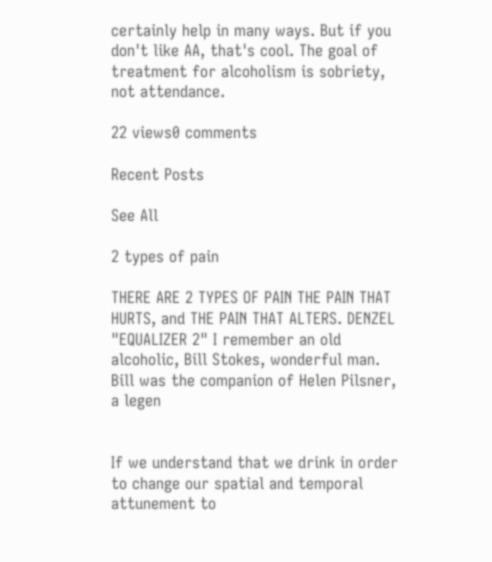certainly help in many ways. But if you don't like AA, that's cool. The goal of treatment for alcoholism is sobriety, not attendance.

22 views0 comments

Recent Posts

See All

2 types of pain

THERE ARE 2 TYPES OF PAIN THE PAIN THAT HURTS, and THE PAIN THAT ALTERS. DENZEL "EQUALIZER 2" I remember an old alcoholic, Bill Stokes, wonderful man. Bill was the companion of Helen Pilsner, a legen


If we understand that we drink in order to change our spatial and temporal attunement to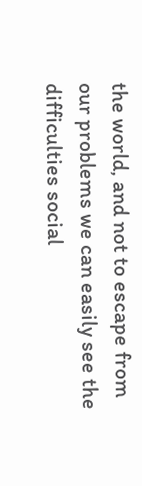the world, and not to escape from our problems we can easily see the difficulties social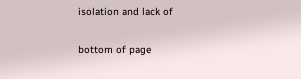isolation and lack of

bottom of page